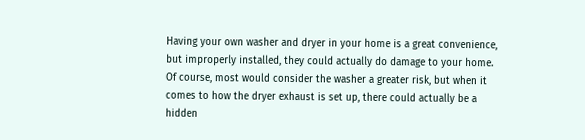Having your own washer and dryer in your home is a great convenience, but improperly installed, they could actually do damage to your home. Of course, most would consider the washer a greater risk, but when it comes to how the dryer exhaust is set up, there could actually be a hidden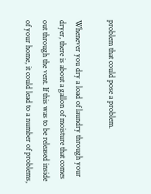problem that could pose a problem.

Whenever you dry a load of laundry through your dryer, there is about a gallon of moisture that comes out through the vent. If this was to be released inside of your home, it could lead to a number of problems,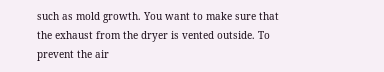such as mold growth. You want to make sure that the exhaust from the dryer is vented outside. To prevent the air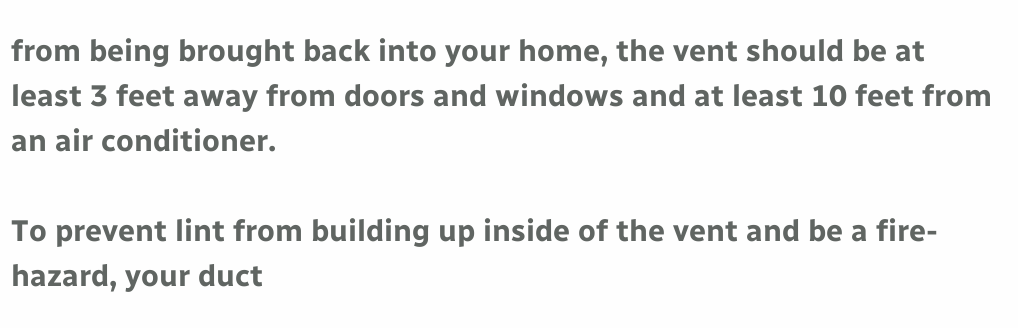from being brought back into your home, the vent should be at least 3 feet away from doors and windows and at least 10 feet from an air conditioner.

To prevent lint from building up inside of the vent and be a fire-hazard, your duct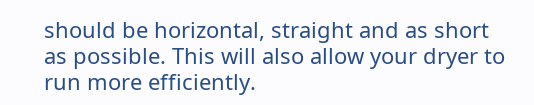should be horizontal, straight and as short as possible. This will also allow your dryer to run more efficiently.